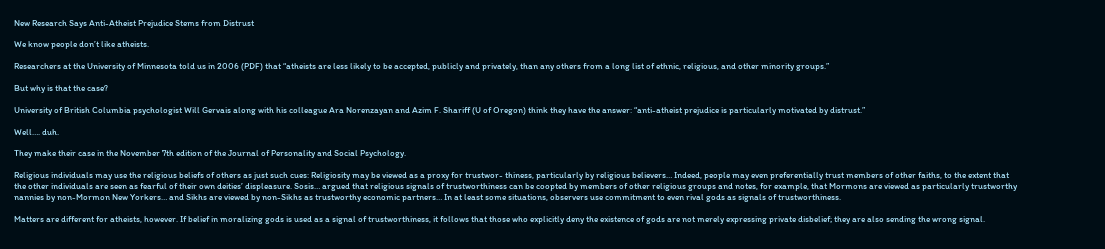New Research Says Anti-Atheist Prejudice Stems from Distrust

We know people don’t like atheists.

Researchers at the University of Minnesota told us in 2006 (PDF) that “atheists are less likely to be accepted, publicly and privately, than any others from a long list of ethnic, religious, and other minority groups.”

But why is that the case?

University of British Columbia psychologist Will Gervais along with his colleague Ara Norenzayan and Azim F. Shariff (U of Oregon) think they have the answer: “anti-atheist prejudice is particularly motivated by distrust.”

Well…. duh.

They make their case in the November 7th edition of the Journal of Personality and Social Psychology.

Religious individuals may use the religious beliefs of others as just such cues: Religiosity may be viewed as a proxy for trustwor- thiness, particularly by religious believers… Indeed, people may even preferentially trust members of other faiths, to the extent that the other individuals are seen as fearful of their own deities’ displeasure. Sosis… argued that religious signals of trustworthiness can be coopted by members of other religious groups and notes, for example, that Mormons are viewed as particularly trustworthy nannies by non-Mormon New Yorkers… and Sikhs are viewed by non-Sikhs as trustworthy economic partners… In at least some situations, observers use commitment to even rival gods as signals of trustworthiness.

Matters are different for atheists, however. If belief in moralizing gods is used as a signal of trustworthiness, it follows that those who explicitly deny the existence of gods are not merely expressing private disbelief; they are also sending the wrong signal.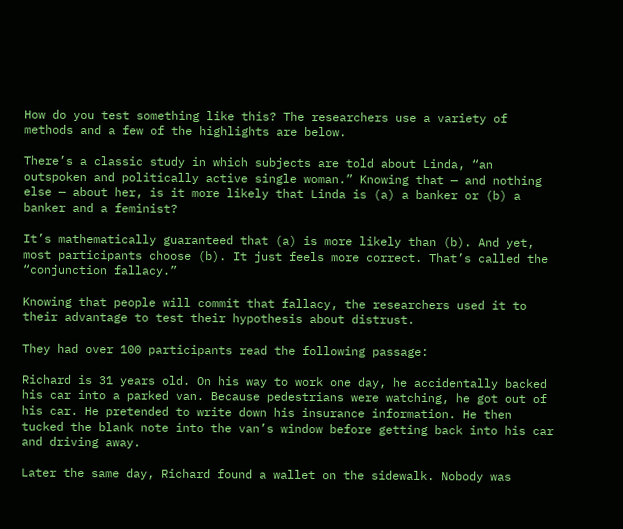How do you test something like this? The researchers use a variety of methods and a few of the highlights are below.

There’s a classic study in which subjects are told about Linda, “an outspoken and politically active single woman.” Knowing that — and nothing else — about her, is it more likely that Linda is (a) a banker or (b) a banker and a feminist?

It’s mathematically guaranteed that (a) is more likely than (b). And yet, most participants choose (b). It just feels more correct. That’s called the “conjunction fallacy.”

Knowing that people will commit that fallacy, the researchers used it to their advantage to test their hypothesis about distrust.

They had over 100 participants read the following passage:

Richard is 31 years old. On his way to work one day, he accidentally backed his car into a parked van. Because pedestrians were watching, he got out of his car. He pretended to write down his insurance information. He then tucked the blank note into the van’s window before getting back into his car and driving away.

Later the same day, Richard found a wallet on the sidewalk. Nobody was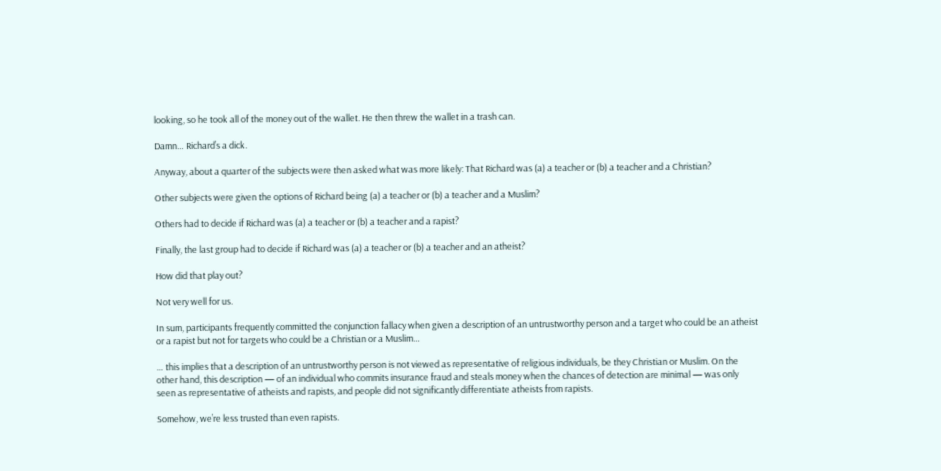looking, so he took all of the money out of the wallet. He then threw the wallet in a trash can.

Damn… Richard’s a dick.

Anyway, about a quarter of the subjects were then asked what was more likely: That Richard was (a) a teacher or (b) a teacher and a Christian?

Other subjects were given the options of Richard being (a) a teacher or (b) a teacher and a Muslim?

Others had to decide if Richard was (a) a teacher or (b) a teacher and a rapist?

Finally, the last group had to decide if Richard was (a) a teacher or (b) a teacher and an atheist?

How did that play out?

Not very well for us.

In sum, participants frequently committed the conjunction fallacy when given a description of an untrustworthy person and a target who could be an atheist or a rapist but not for targets who could be a Christian or a Muslim…

… this implies that a description of an untrustworthy person is not viewed as representative of religious individuals, be they Christian or Muslim. On the other hand, this description — of an individual who commits insurance fraud and steals money when the chances of detection are minimal — was only seen as representative of atheists and rapists, and people did not significantly differentiate atheists from rapists.

Somehow, we’re less trusted than even rapists.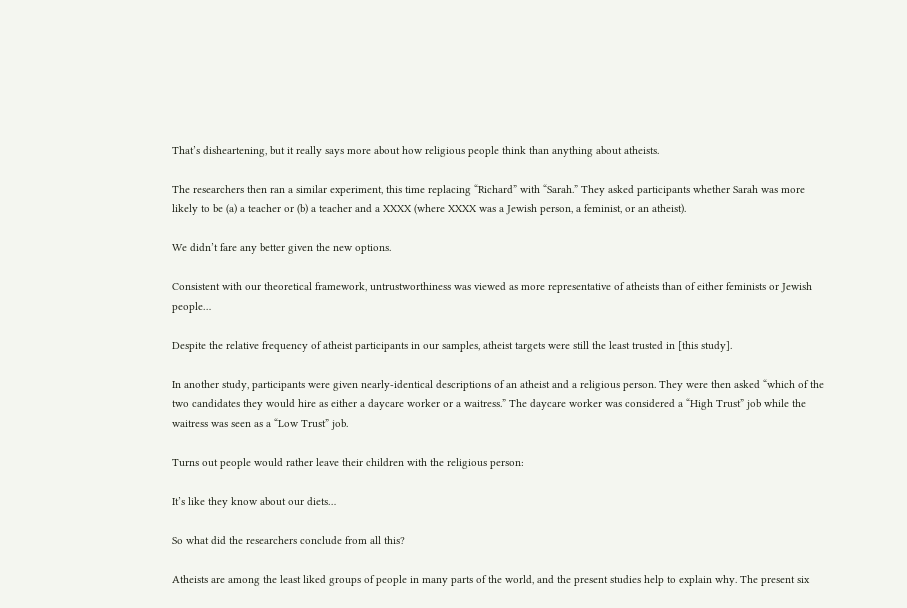That’s disheartening, but it really says more about how religious people think than anything about atheists.

The researchers then ran a similar experiment, this time replacing “Richard” with “Sarah.” They asked participants whether Sarah was more likely to be (a) a teacher or (b) a teacher and a XXXX (where XXXX was a Jewish person, a feminist, or an atheist).

We didn’t fare any better given the new options.

Consistent with our theoretical framework, untrustworthiness was viewed as more representative of atheists than of either feminists or Jewish people…

Despite the relative frequency of atheist participants in our samples, atheist targets were still the least trusted in [this study].

In another study, participants were given nearly-identical descriptions of an atheist and a religious person. They were then asked “which of the two candidates they would hire as either a daycare worker or a waitress.” The daycare worker was considered a “High Trust” job while the waitress was seen as a “Low Trust” job.

Turns out people would rather leave their children with the religious person:

It’s like they know about our diets…

So what did the researchers conclude from all this?

Atheists are among the least liked groups of people in many parts of the world, and the present studies help to explain why. The present six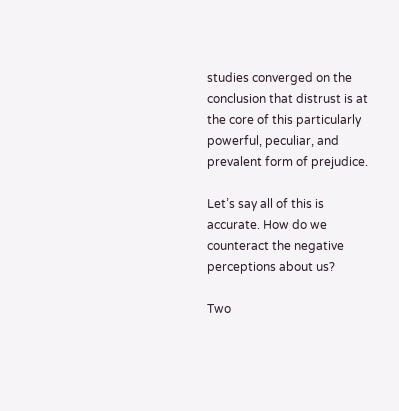studies converged on the conclusion that distrust is at the core of this particularly powerful, peculiar, and prevalent form of prejudice.

Let’s say all of this is accurate. How do we counteract the negative perceptions about us?

Two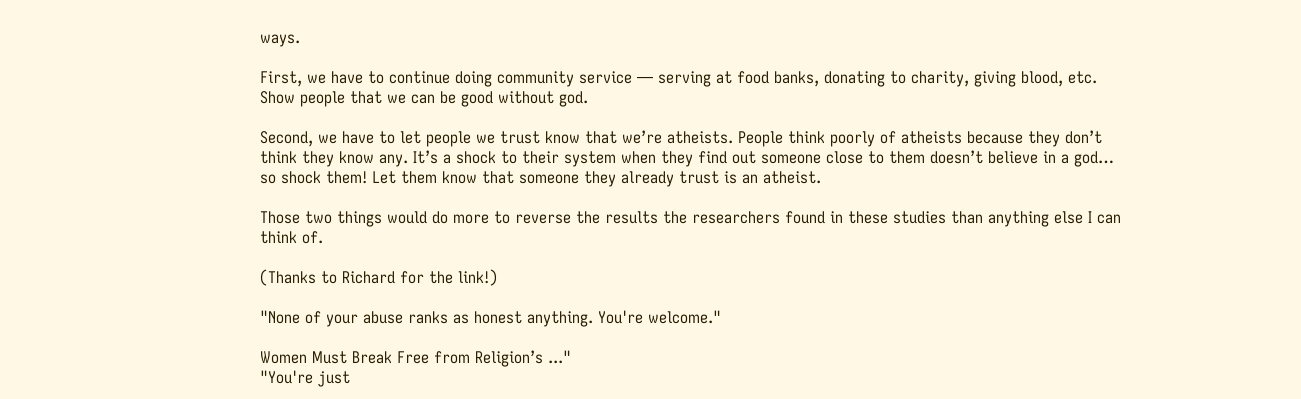ways.

First, we have to continue doing community service — serving at food banks, donating to charity, giving blood, etc. Show people that we can be good without god.

Second, we have to let people we trust know that we’re atheists. People think poorly of atheists because they don’t think they know any. It’s a shock to their system when they find out someone close to them doesn’t believe in a god… so shock them! Let them know that someone they already trust is an atheist.

Those two things would do more to reverse the results the researchers found in these studies than anything else I can think of.

(Thanks to Richard for the link!)

"None of your abuse ranks as honest anything. You're welcome."

Women Must Break Free from Religion’s ..."
"You're just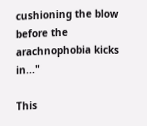cushioning the blow before the arachnophobia kicks in..."

This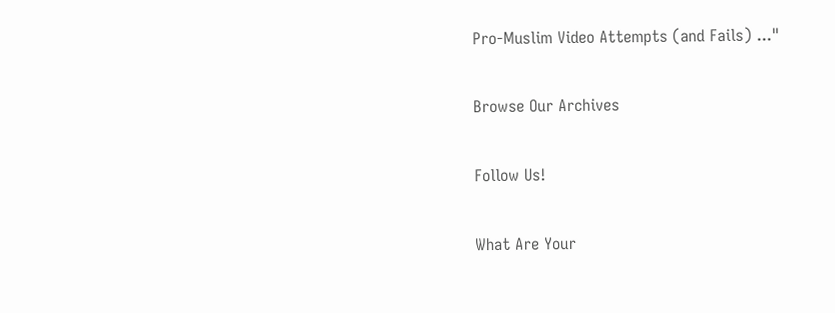Pro-Muslim Video Attempts (and Fails) ..."

Browse Our Archives

Follow Us!

What Are Your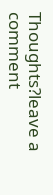Thoughts?leave a comment